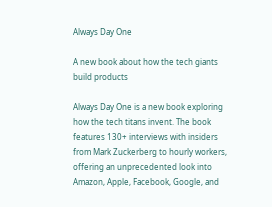Always Day One

A new book about how the tech giants build products

Always Day One is a new book exploring how the tech titans invent. The book features 130+ interviews with insiders from Mark Zuckerberg to hourly workers, offering an unprecedented look into Amazon, Apple, Facebook, Google, and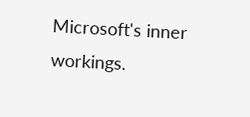Microsoft's inner workings.